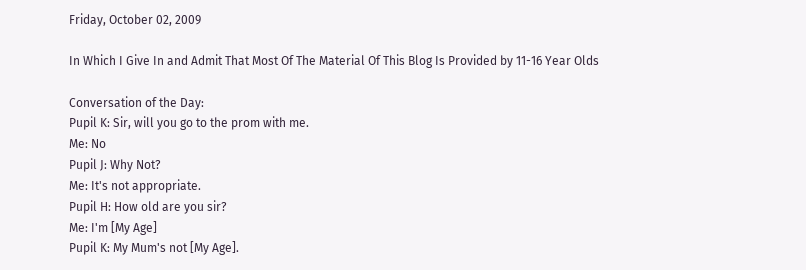Friday, October 02, 2009

In Which I Give In and Admit That Most Of The Material Of This Blog Is Provided by 11-16 Year Olds

Conversation of the Day:
Pupil K: Sir, will you go to the prom with me.
Me: No
Pupil J: Why Not?
Me: It's not appropriate.
Pupil H: How old are you sir?
Me: I'm [My Age]
Pupil K: My Mum's not [My Age].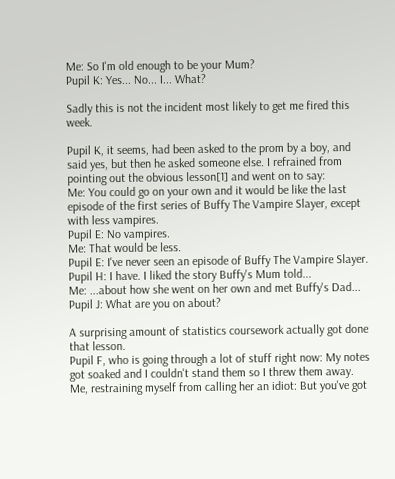Me: So I'm old enough to be your Mum?
Pupil K: Yes... No... I... What?

Sadly this is not the incident most likely to get me fired this week.

Pupil K, it seems, had been asked to the prom by a boy, and said yes, but then he asked someone else. I refrained from pointing out the obvious lesson[1] and went on to say:
Me: You could go on your own and it would be like the last episode of the first series of Buffy The Vampire Slayer, except with less vampires.
Pupil E: No vampires.
Me: That would be less.
Pupil E: I've never seen an episode of Buffy The Vampire Slayer.
Pupil H: I have. I liked the story Buffy's Mum told...
Me: ...about how she went on her own and met Buffy's Dad...
Pupil J: What are you on about?

A surprising amount of statistics coursework actually got done that lesson.
Pupil F, who is going through a lot of stuff right now: My notes got soaked and I couldn't stand them so I threw them away.
Me, restraining myself from calling her an idiot: But you've got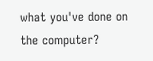what you've done on the computer?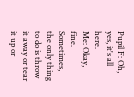Pupil F: Oh, yes, it's all here.
Me: Okay, fine. Sometimes, the only thing to do is throw it away or tear it up or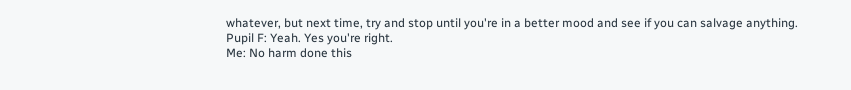whatever, but next time, try and stop until you're in a better mood and see if you can salvage anything.
Pupil F: Yeah. Yes you're right.
Me: No harm done this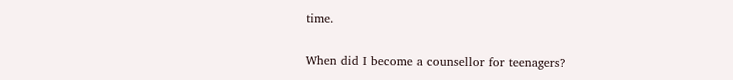time.

When did I become a counsellor for teenagers?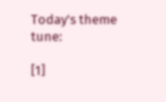Today's theme tune:

[1]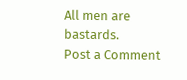All men are bastards.
Post a Comment